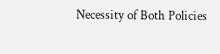Necessity of Both Policies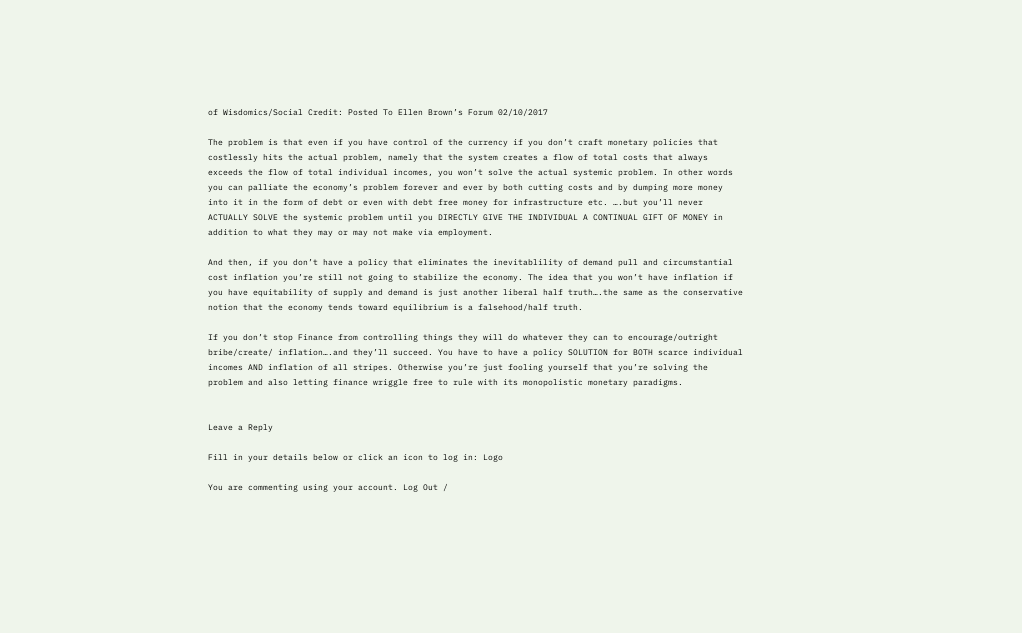of Wisdomics/Social Credit: Posted To Ellen Brown’s Forum 02/10/2017

The problem is that even if you have control of the currency if you don’t craft monetary policies that costlessly hits the actual problem, namely that the system creates a flow of total costs that always exceeds the flow of total individual incomes, you won’t solve the actual systemic problem. In other words you can palliate the economy’s problem forever and ever by both cutting costs and by dumping more money into it in the form of debt or even with debt free money for infrastructure etc. ….but you’ll never ACTUALLY SOLVE the systemic problem until you DIRECTLY GIVE THE INDIVIDUAL A CONTINUAL GIFT OF MONEY in addition to what they may or may not make via employment.

And then, if you don’t have a policy that eliminates the inevitablility of demand pull and circumstantial cost inflation you’re still not going to stabilize the economy. The idea that you won’t have inflation if you have equitability of supply and demand is just another liberal half truth….the same as the conservative notion that the economy tends toward equilibrium is a falsehood/half truth.

If you don’t stop Finance from controlling things they will do whatever they can to encourage/outright bribe/create/ inflation….and they’ll succeed. You have to have a policy SOLUTION for BOTH scarce individual incomes AND inflation of all stripes. Otherwise you’re just fooling yourself that you’re solving the problem and also letting finance wriggle free to rule with its monopolistic monetary paradigms.


Leave a Reply

Fill in your details below or click an icon to log in: Logo

You are commenting using your account. Log Out /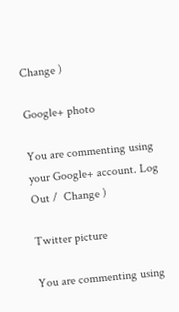Change )

Google+ photo

You are commenting using your Google+ account. Log Out /  Change )

Twitter picture

You are commenting using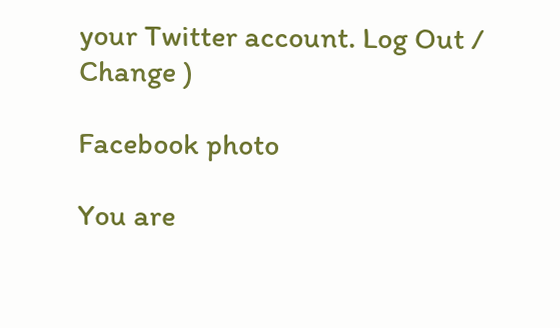your Twitter account. Log Out /  Change )

Facebook photo

You are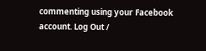commenting using your Facebook account. Log Out /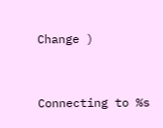Change )


Connecting to %s